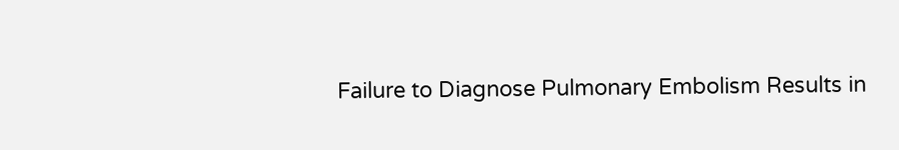Failure to Diagnose Pulmonary Embolism Results in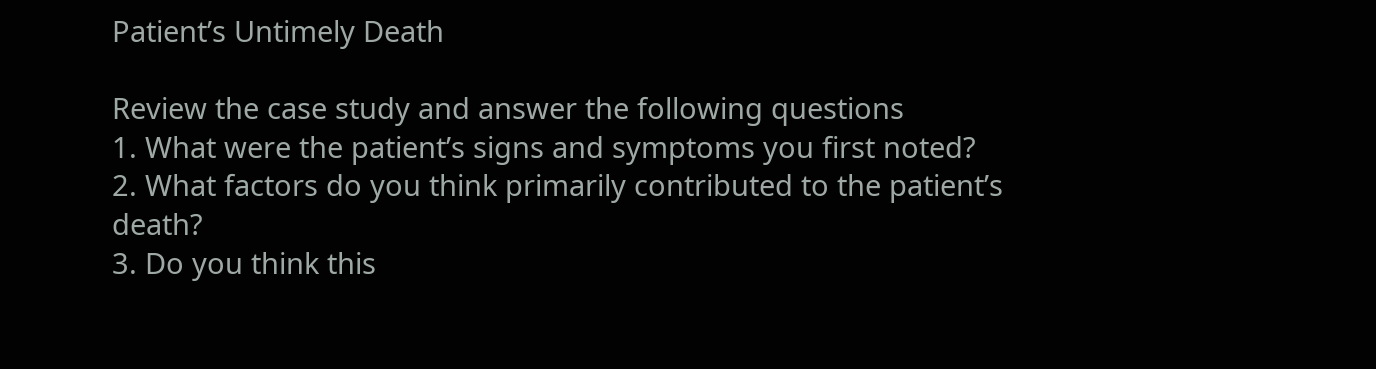Patient’s Untimely Death

Review the case study and answer the following questions
1. What were the patient’s signs and symptoms you first noted?
2. What factors do you think primarily contributed to the patient’s death?
3. Do you think this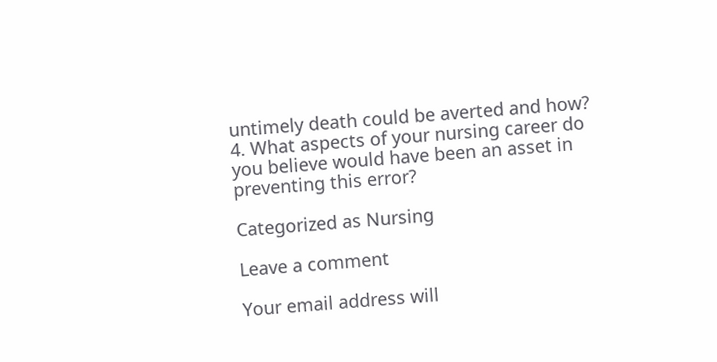untimely death could be averted and how?
4. What aspects of your nursing career do you believe would have been an asset in preventing this error?

Categorized as Nursing

Leave a comment

Your email address will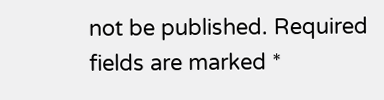not be published. Required fields are marked *